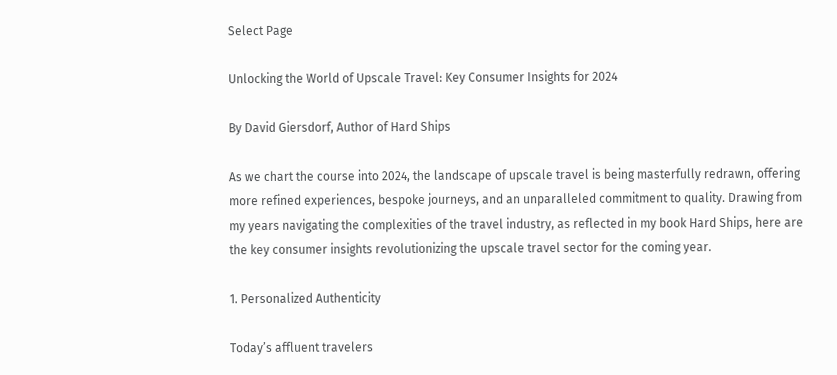Select Page

Unlocking the World of Upscale Travel: Key Consumer Insights for 2024

By David Giersdorf, Author of Hard Ships

As we chart the course into 2024, the landscape of upscale travel is being masterfully redrawn, offering more refined experiences, bespoke journeys, and an unparalleled commitment to quality. Drawing from my years navigating the complexities of the travel industry, as reflected in my book Hard Ships, here are the key consumer insights revolutionizing the upscale travel sector for the coming year.

1. Personalized Authenticity

Today’s affluent travelers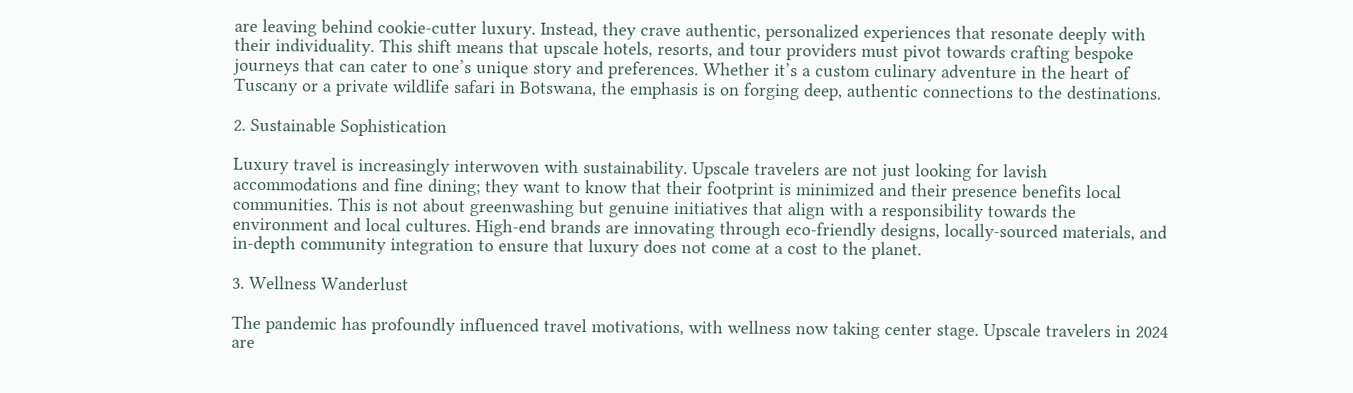are leaving behind cookie-cutter luxury. Instead, they crave authentic, personalized experiences that resonate deeply with their individuality. This shift means that upscale hotels, resorts, and tour providers must pivot towards crafting bespoke journeys that can cater to one’s unique story and preferences. Whether it’s a custom culinary adventure in the heart of Tuscany or a private wildlife safari in Botswana, the emphasis is on forging deep, authentic connections to the destinations.

2. Sustainable Sophistication

Luxury travel is increasingly interwoven with sustainability. Upscale travelers are not just looking for lavish accommodations and fine dining; they want to know that their footprint is minimized and their presence benefits local communities. This is not about greenwashing but genuine initiatives that align with a responsibility towards the environment and local cultures. High-end brands are innovating through eco-friendly designs, locally-sourced materials, and in-depth community integration to ensure that luxury does not come at a cost to the planet.

3. Wellness Wanderlust

The pandemic has profoundly influenced travel motivations, with wellness now taking center stage. Upscale travelers in 2024 are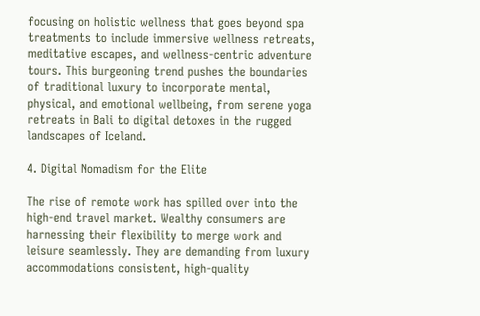focusing on holistic wellness that goes beyond spa treatments to include immersive wellness retreats, meditative escapes, and wellness-centric adventure tours. This burgeoning trend pushes the boundaries of traditional luxury to incorporate mental, physical, and emotional wellbeing, from serene yoga retreats in Bali to digital detoxes in the rugged landscapes of Iceland.

4. Digital Nomadism for the Elite

The rise of remote work has spilled over into the high-end travel market. Wealthy consumers are harnessing their flexibility to merge work and leisure seamlessly. They are demanding from luxury accommodations consistent, high-quality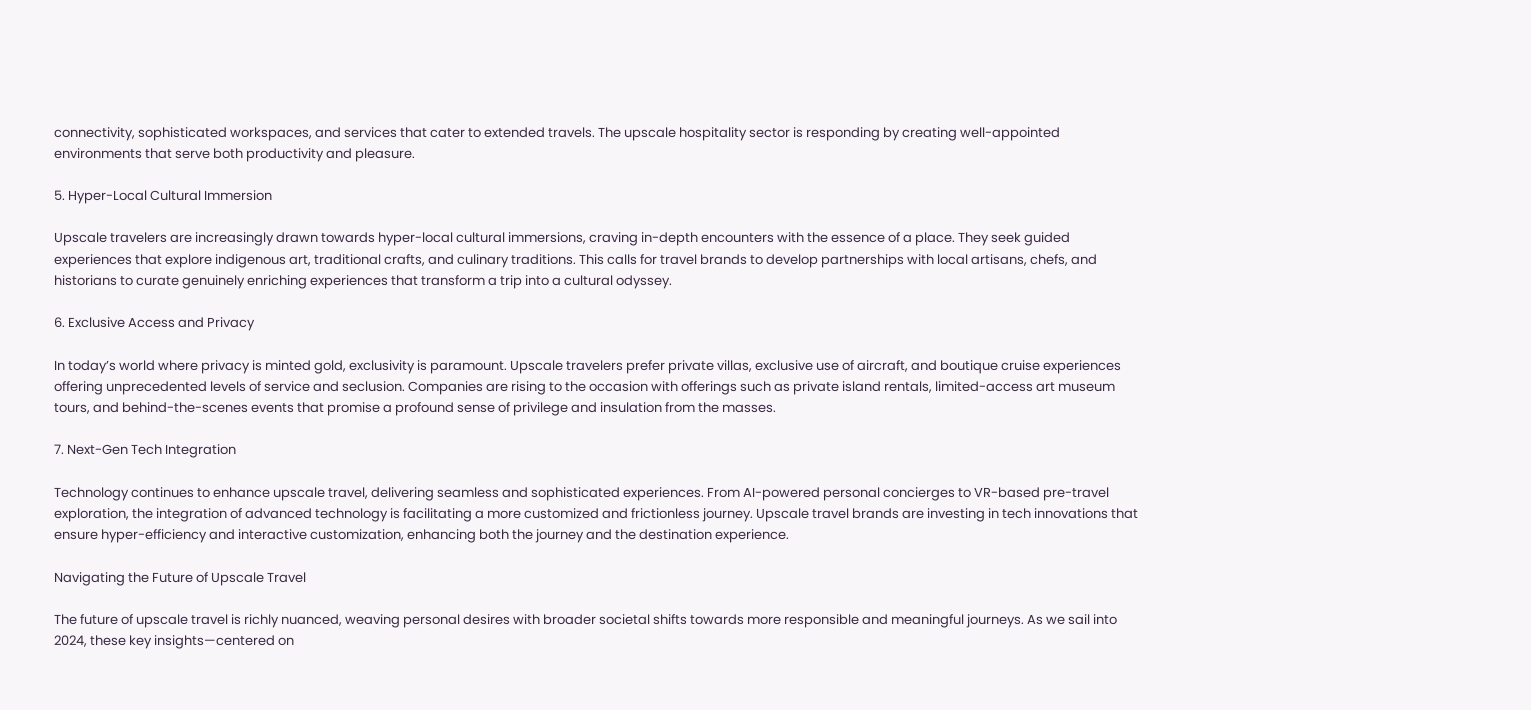connectivity, sophisticated workspaces, and services that cater to extended travels. The upscale hospitality sector is responding by creating well-appointed environments that serve both productivity and pleasure.

5. Hyper-Local Cultural Immersion

Upscale travelers are increasingly drawn towards hyper-local cultural immersions, craving in-depth encounters with the essence of a place. They seek guided experiences that explore indigenous art, traditional crafts, and culinary traditions. This calls for travel brands to develop partnerships with local artisans, chefs, and historians to curate genuinely enriching experiences that transform a trip into a cultural odyssey.

6. Exclusive Access and Privacy

In today’s world where privacy is minted gold, exclusivity is paramount. Upscale travelers prefer private villas, exclusive use of aircraft, and boutique cruise experiences offering unprecedented levels of service and seclusion. Companies are rising to the occasion with offerings such as private island rentals, limited-access art museum tours, and behind-the-scenes events that promise a profound sense of privilege and insulation from the masses.

7. Next-Gen Tech Integration

Technology continues to enhance upscale travel, delivering seamless and sophisticated experiences. From AI-powered personal concierges to VR-based pre-travel exploration, the integration of advanced technology is facilitating a more customized and frictionless journey. Upscale travel brands are investing in tech innovations that ensure hyper-efficiency and interactive customization, enhancing both the journey and the destination experience.

Navigating the Future of Upscale Travel

The future of upscale travel is richly nuanced, weaving personal desires with broader societal shifts towards more responsible and meaningful journeys. As we sail into 2024, these key insights—centered on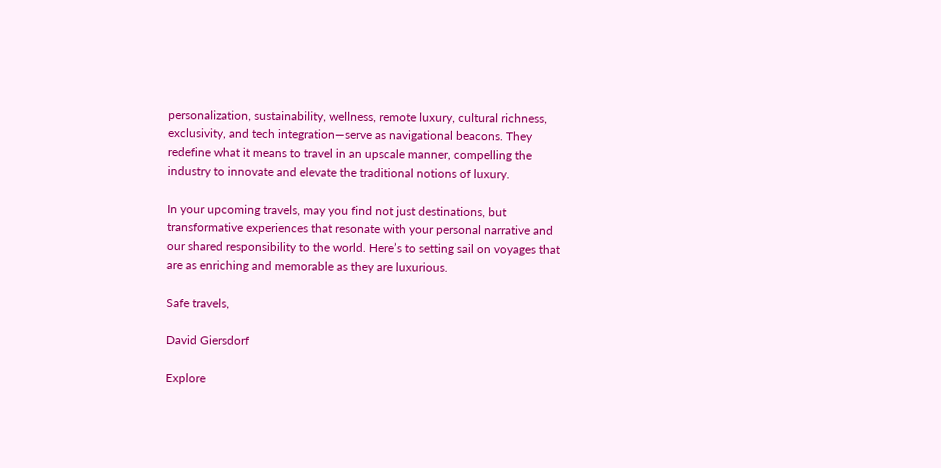personalization, sustainability, wellness, remote luxury, cultural richness, exclusivity, and tech integration—serve as navigational beacons. They redefine what it means to travel in an upscale manner, compelling the industry to innovate and elevate the traditional notions of luxury.

In your upcoming travels, may you find not just destinations, but transformative experiences that resonate with your personal narrative and our shared responsibility to the world. Here’s to setting sail on voyages that are as enriching and memorable as they are luxurious.

Safe travels,

David Giersdorf

Explore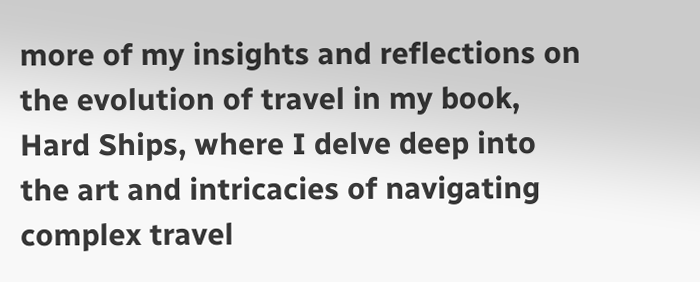more of my insights and reflections on the evolution of travel in my book, Hard Ships, where I delve deep into the art and intricacies of navigating complex travel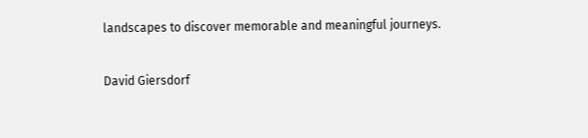landscapes to discover memorable and meaningful journeys.

David Giersdorf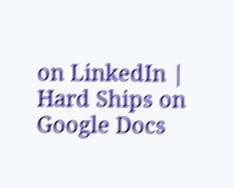on LinkedIn | Hard Ships on Google Docs